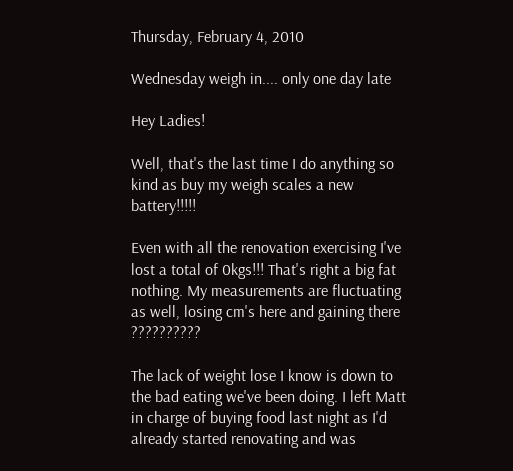Thursday, February 4, 2010

Wednesday weigh in.... only one day late

Hey Ladies!

Well, that's the last time I do anything so kind as buy my weigh scales a new battery!!!!!

Even with all the renovation exercising I've lost a total of 0kgs!!! That's right a big fat nothing. My measurements are fluctuating as well, losing cm's here and gaining there ??????????

The lack of weight lose I know is down to the bad eating we've been doing. I left Matt in charge of buying food last night as I'd already started renovating and was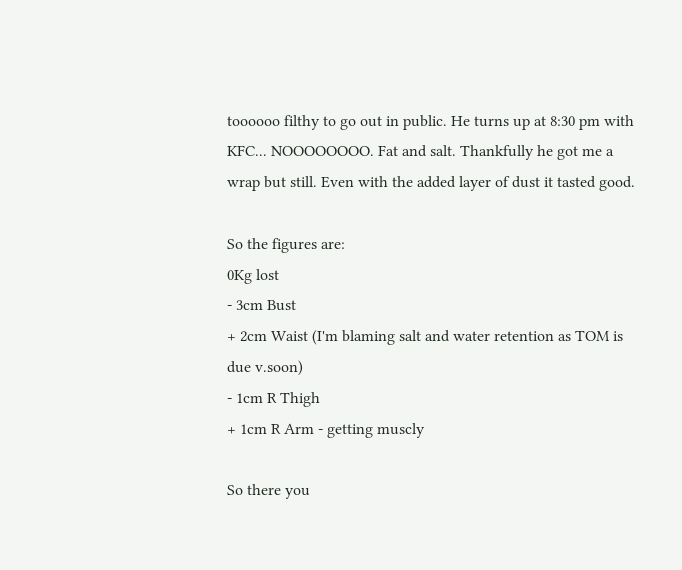toooooo filthy to go out in public. He turns up at 8:30 pm with KFC... NOOOOOOOO. Fat and salt. Thankfully he got me a wrap but still. Even with the added layer of dust it tasted good.

So the figures are:
0Kg lost
- 3cm Bust
+ 2cm Waist (I'm blaming salt and water retention as TOM is due v.soon)
- 1cm R Thigh
+ 1cm R Arm - getting muscly

So there you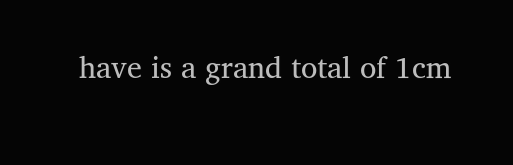have is a grand total of 1cm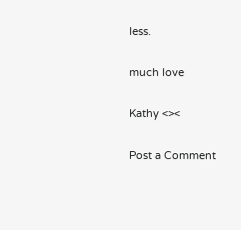less.

much love

Kathy <><

Post a Comment